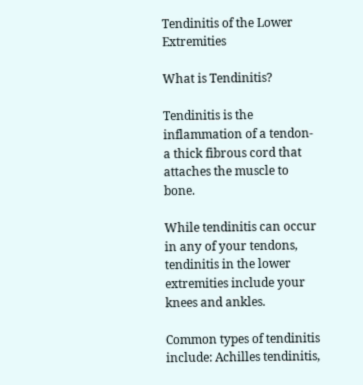Tendinitis of the Lower Extremities

What is Tendinitis?

Tendinitis is the inflammation of a tendon- a thick fibrous cord that attaches the muscle to bone.

While tendinitis can occur in any of your tendons, tendinitis in the lower extremities include your knees and ankles.

Common types of tendinitis include: Achilles tendinitis,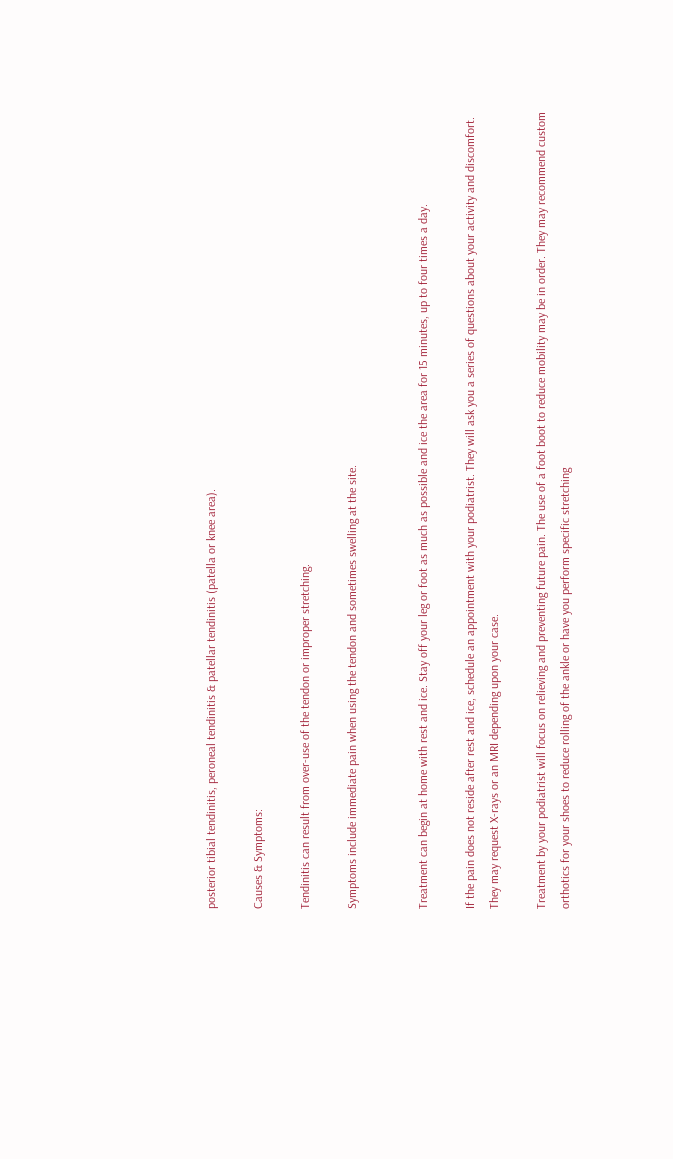posterior tibial tendinitis, peroneal tendinitis & patellar tendinitis (patella or knee area).

Causes & Symptoms:

Tendinitis can result from over-use of the tendon or improper stretching.

Symptoms include immediate pain when using the tendon and sometimes swelling at the site.


Treatment can begin at home with rest and ice. Stay off your leg or foot as much as possible and ice the area for 15 minutes, up to four times a day.

If the pain does not reside after rest and ice, schedule an appointment with your podiatrist. They will ask you a series of questions about your activity and discomfort. They may request X-rays or an MRI depending upon your case.

Treatment by your podiatrist will focus on relieving and preventing future pain. The use of a foot boot to reduce mobility may be in order. They may recommend custom orthotics for your shoes to reduce rolling of the ankle or have you perform specific stretching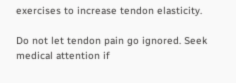exercises to increase tendon elasticity.

Do not let tendon pain go ignored. Seek medical attention if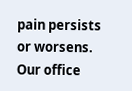pain persists or worsens. Our office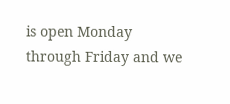is open Monday through Friday and we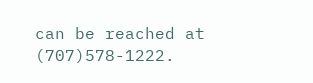can be reached at (707)578-1222.